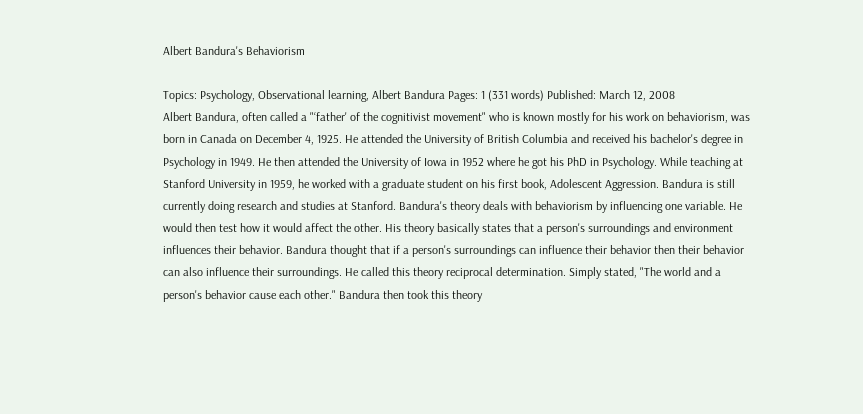Albert Bandura's Behaviorism

Topics: Psychology, Observational learning, Albert Bandura Pages: 1 (331 words) Published: March 12, 2008
Albert Bandura, often called a "‘father' of the cognitivist movement" who is known mostly for his work on behaviorism, was born in Canada on December 4, 1925. He attended the University of British Columbia and received his bachelor's degree in Psychology in 1949. He then attended the University of Iowa in 1952 where he got his PhD in Psychology. While teaching at Stanford University in 1959, he worked with a graduate student on his first book, Adolescent Aggression. Bandura is still currently doing research and studies at Stanford. Bandura's theory deals with behaviorism by influencing one variable. He would then test how it would affect the other. His theory basically states that a person's surroundings and environment influences their behavior. Bandura thought that if a person's surroundings can influence their behavior then their behavior can also influence their surroundings. He called this theory reciprocal determination. Simply stated, "The world and a person's behavior cause each other." Bandura then took this theory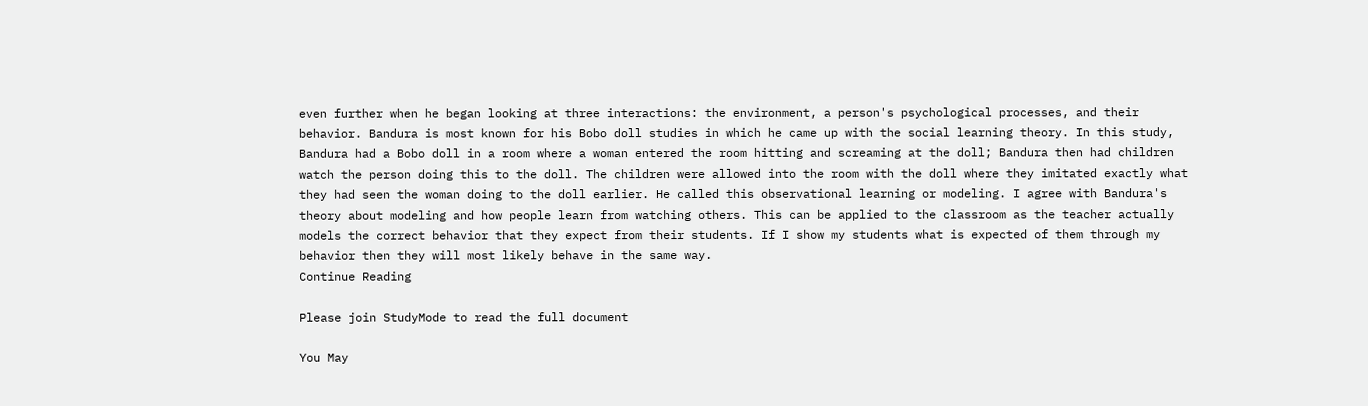even further when he began looking at three interactions: the environment, a person's psychological processes, and their behavior. Bandura is most known for his Bobo doll studies in which he came up with the social learning theory. In this study, Bandura had a Bobo doll in a room where a woman entered the room hitting and screaming at the doll; Bandura then had children watch the person doing this to the doll. The children were allowed into the room with the doll where they imitated exactly what they had seen the woman doing to the doll earlier. He called this observational learning or modeling. I agree with Bandura's theory about modeling and how people learn from watching others. This can be applied to the classroom as the teacher actually models the correct behavior that they expect from their students. If I show my students what is expected of them through my behavior then they will most likely behave in the same way.
Continue Reading

Please join StudyMode to read the full document

You May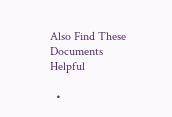Also Find These Documents Helpful

  •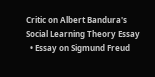Critic on Albert Bandura's Social Learning Theory Essay
  • Essay on Sigmund Freud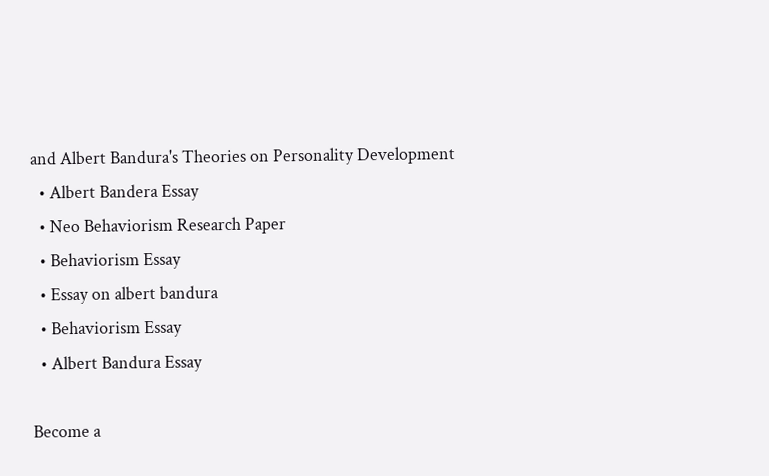and Albert Bandura's Theories on Personality Development
  • Albert Bandera Essay
  • Neo Behaviorism Research Paper
  • Behaviorism Essay
  • Essay on albert bandura
  • Behaviorism Essay
  • Albert Bandura Essay

Become a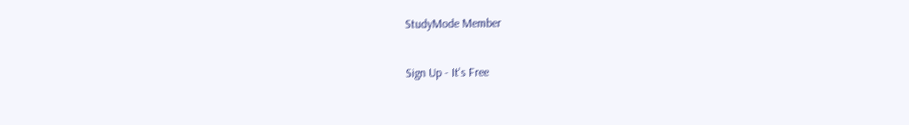StudyMode Member

Sign Up - It's Free